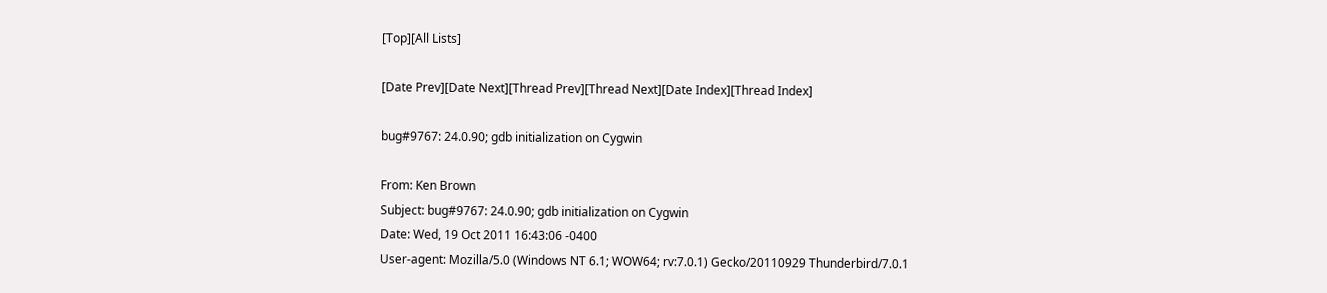[Top][All Lists]

[Date Prev][Date Next][Thread Prev][Thread Next][Date Index][Thread Index]

bug#9767: 24.0.90; gdb initialization on Cygwin

From: Ken Brown
Subject: bug#9767: 24.0.90; gdb initialization on Cygwin
Date: Wed, 19 Oct 2011 16:43:06 -0400
User-agent: Mozilla/5.0 (Windows NT 6.1; WOW64; rv:7.0.1) Gecko/20110929 Thunderbird/7.0.1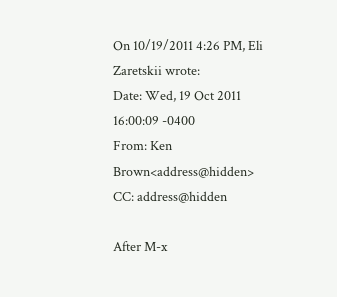On 10/19/2011 4:26 PM, Eli Zaretskii wrote:
Date: Wed, 19 Oct 2011 16:00:09 -0400
From: Ken Brown<address@hidden>
CC: address@hidden

After M-x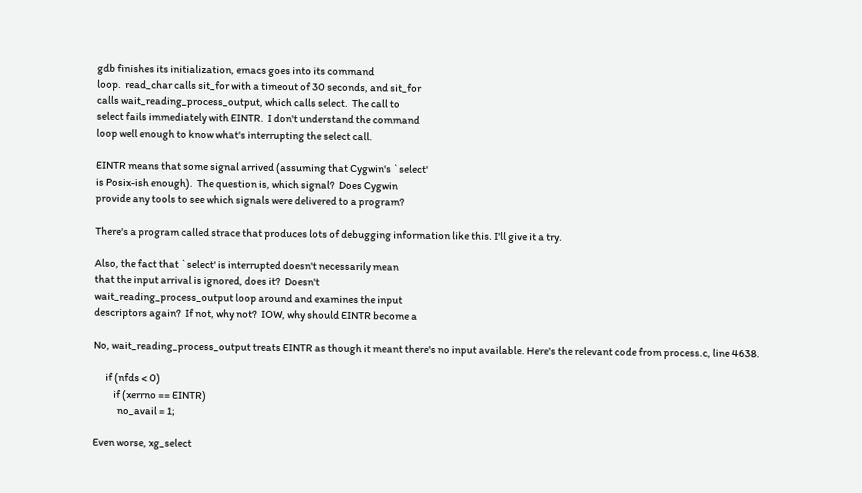gdb finishes its initialization, emacs goes into its command
loop.  read_char calls sit_for with a timeout of 30 seconds, and sit_for
calls wait_reading_process_output, which calls select.  The call to
select fails immediately with EINTR.  I don't understand the command
loop well enough to know what's interrupting the select call.

EINTR means that some signal arrived (assuming that Cygwin's `select'
is Posix-ish enough).  The question is, which signal?  Does Cygwin
provide any tools to see which signals were delivered to a program?

There's a program called strace that produces lots of debugging information like this. I'll give it a try.

Also, the fact that `select' is interrupted doesn't necessarily mean
that the input arrival is ignored, does it?  Doesn't
wait_reading_process_output loop around and examines the input
descriptors again?  If not, why not?  IOW, why should EINTR become a

No, wait_reading_process_output treats EINTR as though it meant there's no input available. Here's the relevant code from process.c, line 4638.

      if (nfds < 0)
          if (xerrno == EINTR)
            no_avail = 1;

Even worse, xg_select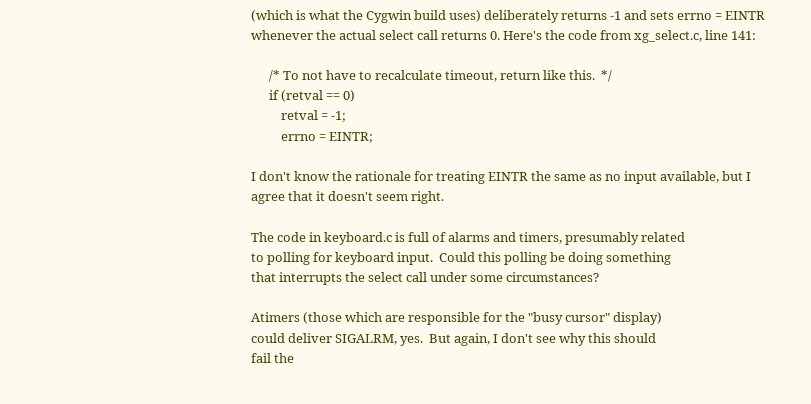(which is what the Cygwin build uses) deliberately returns -1 and sets errno = EINTR whenever the actual select call returns 0. Here's the code from xg_select.c, line 141:

      /* To not have to recalculate timeout, return like this.  */
      if (retval == 0)
          retval = -1;
          errno = EINTR;

I don't know the rationale for treating EINTR the same as no input available, but I agree that it doesn't seem right.

The code in keyboard.c is full of alarms and timers, presumably related
to polling for keyboard input.  Could this polling be doing something
that interrupts the select call under some circumstances?

Atimers (those which are responsible for the "busy cursor" display)
could deliver SIGALRM, yes.  But again, I don't see why this should
fail the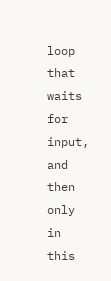loop that waits for input, and then only in this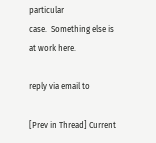particular
case.  Something else is at work here.

reply via email to

[Prev in Thread] Current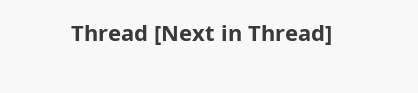Thread [Next in Thread]